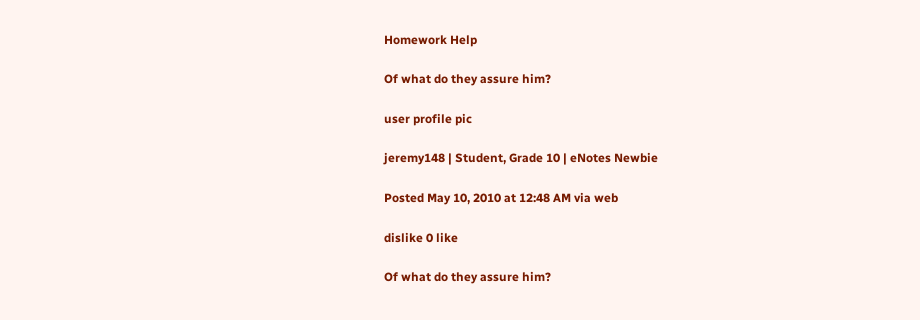Homework Help

Of what do they assure him?

user profile pic

jeremy148 | Student, Grade 10 | eNotes Newbie

Posted May 10, 2010 at 12:48 AM via web

dislike 0 like

Of what do they assure him?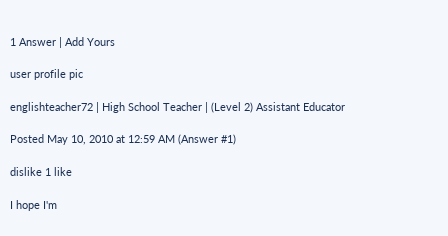1 Answer | Add Yours

user profile pic

englishteacher72 | High School Teacher | (Level 2) Assistant Educator

Posted May 10, 2010 at 12:59 AM (Answer #1)

dislike 1 like

I hope I'm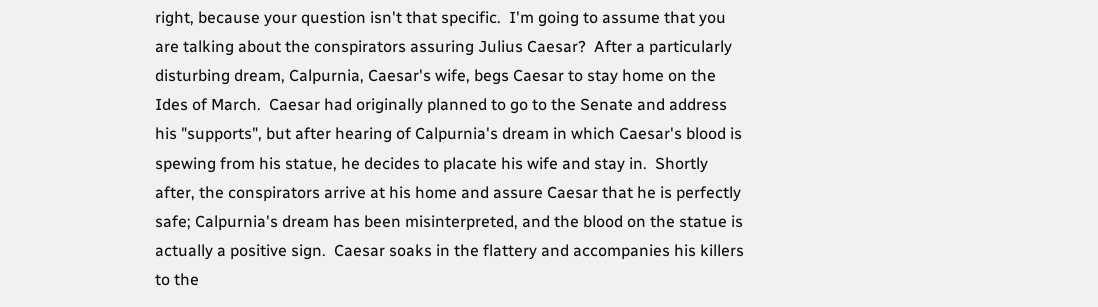right, because your question isn't that specific.  I'm going to assume that you are talking about the conspirators assuring Julius Caesar?  After a particularly disturbing dream, Calpurnia, Caesar's wife, begs Caesar to stay home on the Ides of March.  Caesar had originally planned to go to the Senate and address his "supports", but after hearing of Calpurnia's dream in which Caesar's blood is spewing from his statue, he decides to placate his wife and stay in.  Shortly after, the conspirators arrive at his home and assure Caesar that he is perfectly safe; Calpurnia's dream has been misinterpreted, and the blood on the statue is actually a positive sign.  Caesar soaks in the flattery and accompanies his killers to the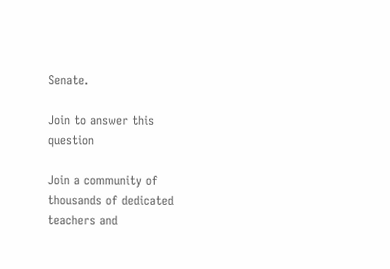Senate.

Join to answer this question

Join a community of thousands of dedicated teachers and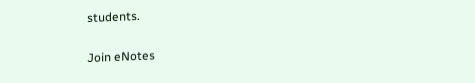students.

Join eNotes